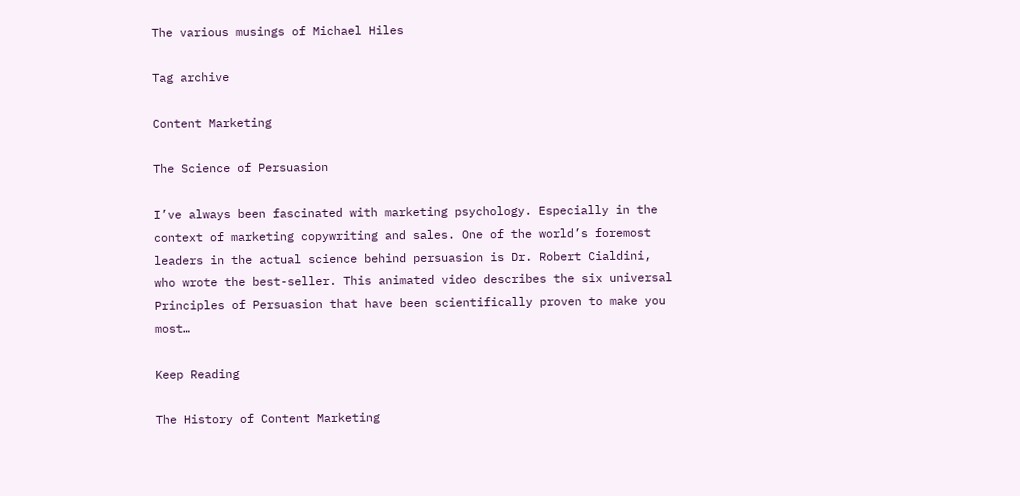The various musings of Michael Hiles

Tag archive

Content Marketing

The Science of Persuasion

I’ve always been fascinated with marketing psychology. Especially in the context of marketing copywriting and sales. One of the world’s foremost leaders in the actual science behind persuasion is Dr. Robert Cialdini, who wrote the best-seller. This animated video describes the six universal Principles of Persuasion that have been scientifically proven to make you most…

Keep Reading

The History of Content Marketing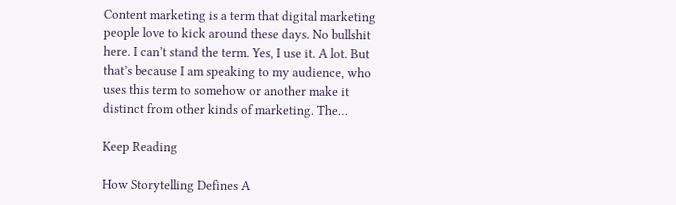Content marketing is a term that digital marketing people love to kick around these days. No bullshit here. I can’t stand the term. Yes, I use it. A lot. But that’s because I am speaking to my audience, who uses this term to somehow or another make it distinct from other kinds of marketing. The…

Keep Reading

How Storytelling Defines A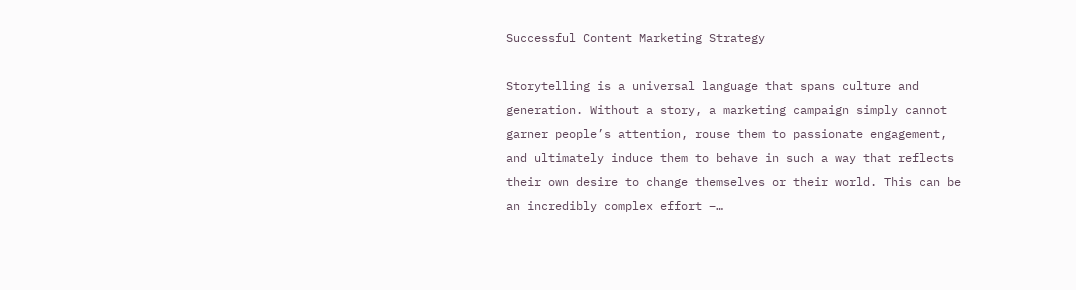Successful Content Marketing Strategy

Storytelling is a universal language that spans culture and generation. Without a story, a marketing campaign simply cannot garner people’s attention, rouse them to passionate engagement, and ultimately induce them to behave in such a way that reflects their own desire to change themselves or their world. This can be an incredibly complex effort –…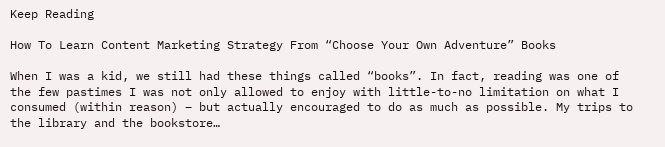Keep Reading

How To Learn Content Marketing Strategy From “Choose Your Own Adventure” Books

When I was a kid, we still had these things called “books”. In fact, reading was one of the few pastimes I was not only allowed to enjoy with little-to-no limitation on what I consumed (within reason) – but actually encouraged to do as much as possible. My trips to the library and the bookstore…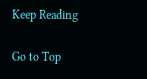Keep Reading

Go to Top